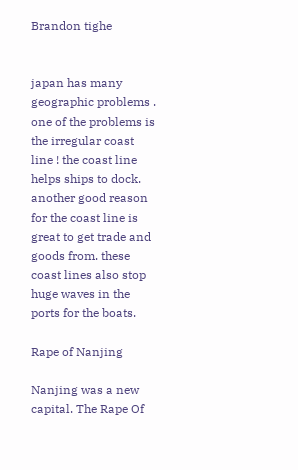Brandon tighe


japan has many geographic problems . one of the problems is the irregular coast line ! the coast line helps ships to dock. another good reason for the coast line is great to get trade and goods from. these coast lines also stop huge waves in the ports for the boats.

Rape of Nanjing

Nanjing was a new capital. The Rape Of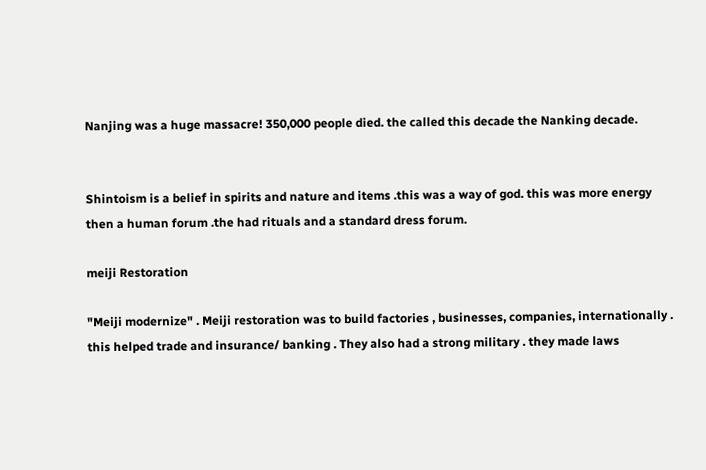Nanjing was a huge massacre! 350,000 people died. the called this decade the Nanking decade.


Shintoism is a belief in spirits and nature and items .this was a way of god. this was more energy then a human forum .the had rituals and a standard dress forum.

meiji Restoration

"Meiji modernize" . Meiji restoration was to build factories , businesses, companies, internationally . this helped trade and insurance/ banking . They also had a strong military . they made laws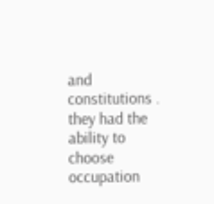and constitutions . they had the ability to choose occupation